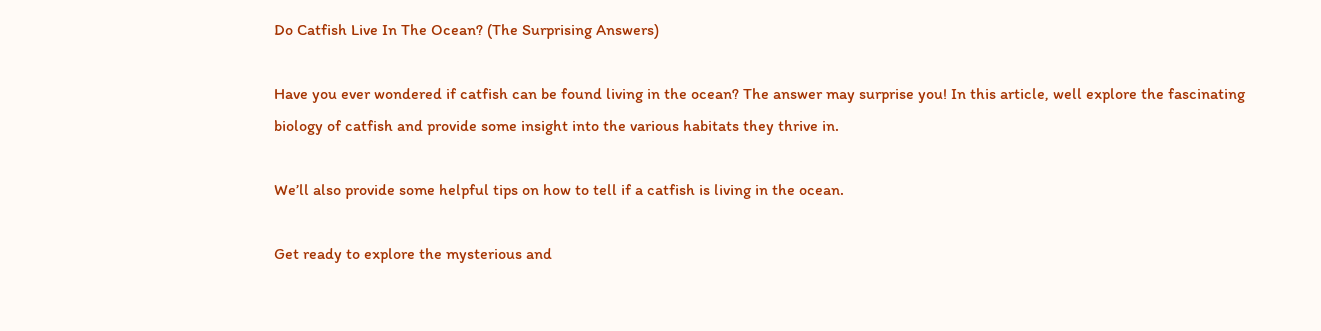Do Catfish Live In The Ocean? (The Surprising Answers)

Have you ever wondered if catfish can be found living in the ocean? The answer may surprise you! In this article, well explore the fascinating biology of catfish and provide some insight into the various habitats they thrive in.

We’ll also provide some helpful tips on how to tell if a catfish is living in the ocean.

Get ready to explore the mysterious and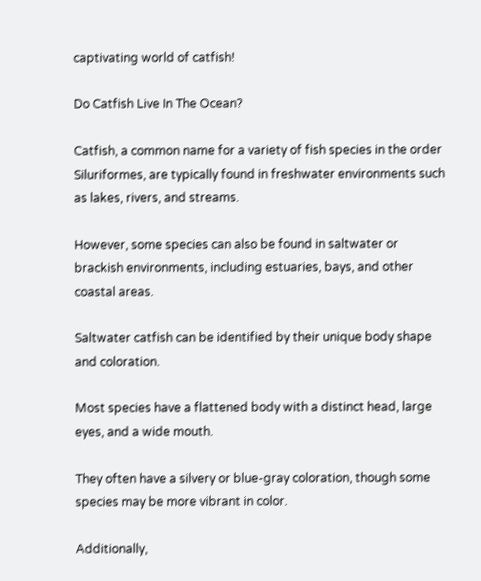captivating world of catfish!

Do Catfish Live In The Ocean?

Catfish, a common name for a variety of fish species in the order Siluriformes, are typically found in freshwater environments such as lakes, rivers, and streams.

However, some species can also be found in saltwater or brackish environments, including estuaries, bays, and other coastal areas.

Saltwater catfish can be identified by their unique body shape and coloration.

Most species have a flattened body with a distinct head, large eyes, and a wide mouth.

They often have a silvery or blue-gray coloration, though some species may be more vibrant in color.

Additionally,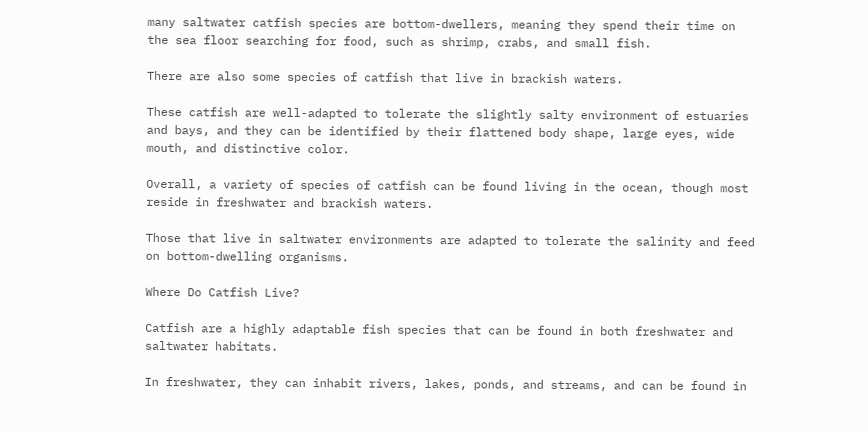many saltwater catfish species are bottom-dwellers, meaning they spend their time on the sea floor searching for food, such as shrimp, crabs, and small fish.

There are also some species of catfish that live in brackish waters.

These catfish are well-adapted to tolerate the slightly salty environment of estuaries and bays, and they can be identified by their flattened body shape, large eyes, wide mouth, and distinctive color.

Overall, a variety of species of catfish can be found living in the ocean, though most reside in freshwater and brackish waters.

Those that live in saltwater environments are adapted to tolerate the salinity and feed on bottom-dwelling organisms.

Where Do Catfish Live?

Catfish are a highly adaptable fish species that can be found in both freshwater and saltwater habitats.

In freshwater, they can inhabit rivers, lakes, ponds, and streams, and can be found in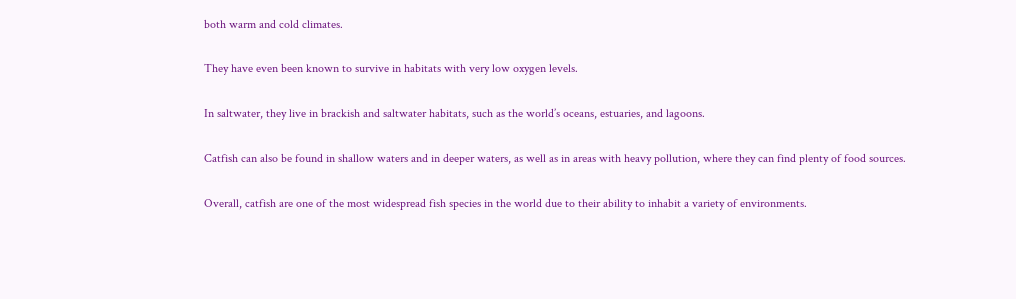both warm and cold climates.

They have even been known to survive in habitats with very low oxygen levels.

In saltwater, they live in brackish and saltwater habitats, such as the world’s oceans, estuaries, and lagoons.

Catfish can also be found in shallow waters and in deeper waters, as well as in areas with heavy pollution, where they can find plenty of food sources.

Overall, catfish are one of the most widespread fish species in the world due to their ability to inhabit a variety of environments.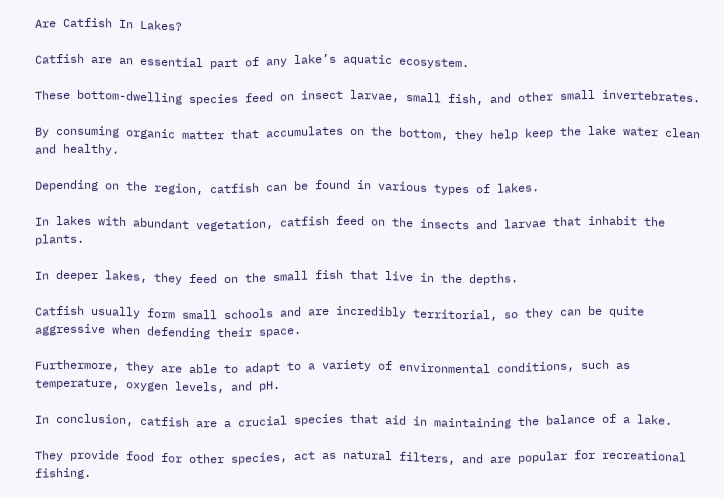Are Catfish In Lakes?

Catfish are an essential part of any lake’s aquatic ecosystem.

These bottom-dwelling species feed on insect larvae, small fish, and other small invertebrates.

By consuming organic matter that accumulates on the bottom, they help keep the lake water clean and healthy.

Depending on the region, catfish can be found in various types of lakes.

In lakes with abundant vegetation, catfish feed on the insects and larvae that inhabit the plants.

In deeper lakes, they feed on the small fish that live in the depths.

Catfish usually form small schools and are incredibly territorial, so they can be quite aggressive when defending their space.

Furthermore, they are able to adapt to a variety of environmental conditions, such as temperature, oxygen levels, and pH.

In conclusion, catfish are a crucial species that aid in maintaining the balance of a lake.

They provide food for other species, act as natural filters, and are popular for recreational fishing.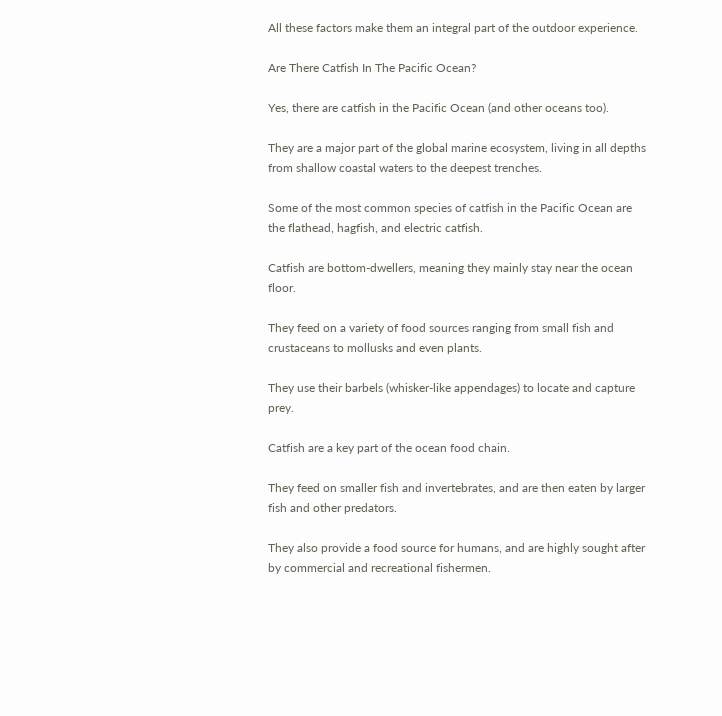All these factors make them an integral part of the outdoor experience.

Are There Catfish In The Pacific Ocean?

Yes, there are catfish in the Pacific Ocean (and other oceans too).

They are a major part of the global marine ecosystem, living in all depths from shallow coastal waters to the deepest trenches.

Some of the most common species of catfish in the Pacific Ocean are the flathead, hagfish, and electric catfish.

Catfish are bottom-dwellers, meaning they mainly stay near the ocean floor.

They feed on a variety of food sources ranging from small fish and crustaceans to mollusks and even plants.

They use their barbels (whisker-like appendages) to locate and capture prey.

Catfish are a key part of the ocean food chain.

They feed on smaller fish and invertebrates, and are then eaten by larger fish and other predators.

They also provide a food source for humans, and are highly sought after by commercial and recreational fishermen.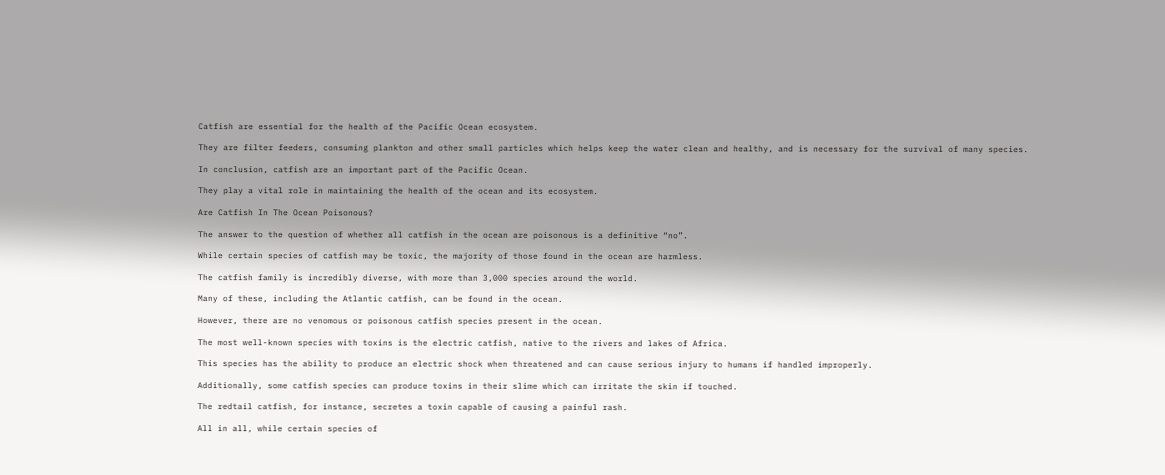Catfish are essential for the health of the Pacific Ocean ecosystem.

They are filter feeders, consuming plankton and other small particles which helps keep the water clean and healthy, and is necessary for the survival of many species.

In conclusion, catfish are an important part of the Pacific Ocean.

They play a vital role in maintaining the health of the ocean and its ecosystem.

Are Catfish In The Ocean Poisonous?

The answer to the question of whether all catfish in the ocean are poisonous is a definitive “no”.

While certain species of catfish may be toxic, the majority of those found in the ocean are harmless.

The catfish family is incredibly diverse, with more than 3,000 species around the world.

Many of these, including the Atlantic catfish, can be found in the ocean.

However, there are no venomous or poisonous catfish species present in the ocean.

The most well-known species with toxins is the electric catfish, native to the rivers and lakes of Africa.

This species has the ability to produce an electric shock when threatened and can cause serious injury to humans if handled improperly.

Additionally, some catfish species can produce toxins in their slime which can irritate the skin if touched.

The redtail catfish, for instance, secretes a toxin capable of causing a painful rash.

All in all, while certain species of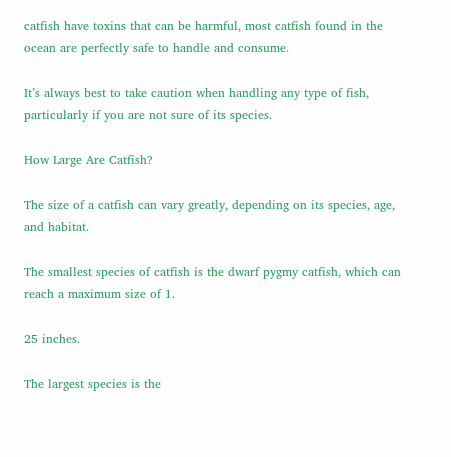catfish have toxins that can be harmful, most catfish found in the ocean are perfectly safe to handle and consume.

It’s always best to take caution when handling any type of fish, particularly if you are not sure of its species.

How Large Are Catfish?

The size of a catfish can vary greatly, depending on its species, age, and habitat.

The smallest species of catfish is the dwarf pygmy catfish, which can reach a maximum size of 1.

25 inches.

The largest species is the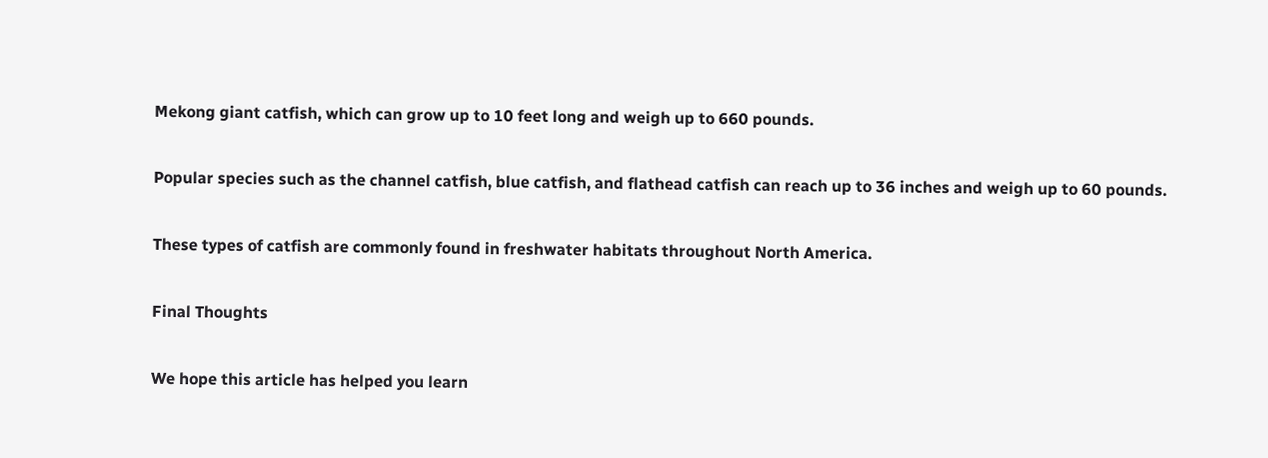Mekong giant catfish, which can grow up to 10 feet long and weigh up to 660 pounds.

Popular species such as the channel catfish, blue catfish, and flathead catfish can reach up to 36 inches and weigh up to 60 pounds.

These types of catfish are commonly found in freshwater habitats throughout North America.

Final Thoughts

We hope this article has helped you learn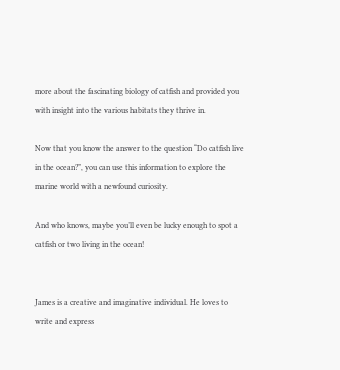more about the fascinating biology of catfish and provided you with insight into the various habitats they thrive in.

Now that you know the answer to the question “Do catfish live in the ocean?”, you can use this information to explore the marine world with a newfound curiosity.

And who knows, maybe you’ll even be lucky enough to spot a catfish or two living in the ocean!


James is a creative and imaginative individual. He loves to write and express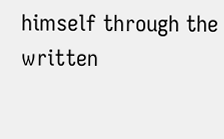himself through the written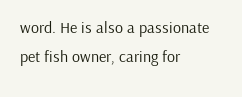word. He is also a passionate pet fish owner, caring for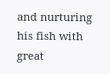and nurturing his fish with great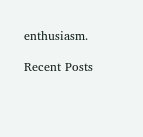enthusiasm.

Recent Posts